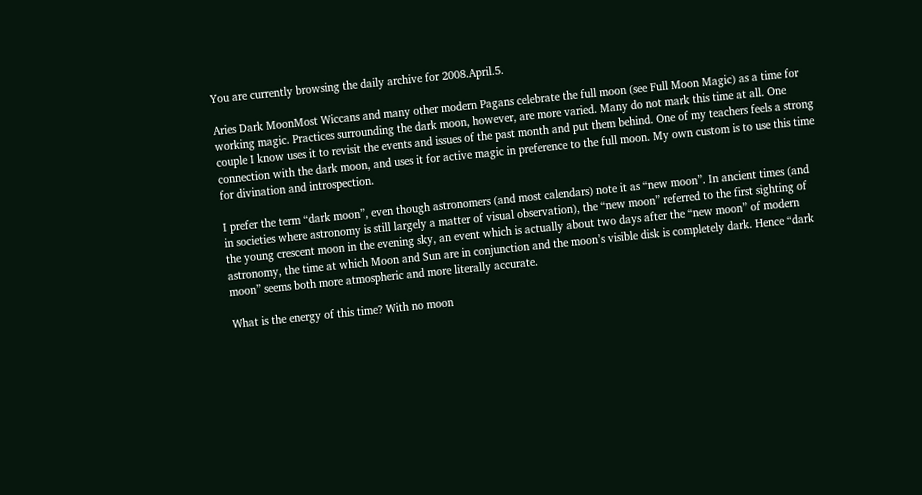You are currently browsing the daily archive for 2008.April.5.

Aries Dark MoonMost Wiccans and many other modern Pagans celebrate the full moon (see Full Moon Magic) as a time for working magic. Practices surrounding the dark moon, however, are more varied. Many do not mark this time at all. One couple I know uses it to revisit the events and issues of the past month and put them behind. One of my teachers feels a strong connection with the dark moon, and uses it for active magic in preference to the full moon. My own custom is to use this time for divination and introspection.

I prefer the term “dark moon”, even though astronomers (and most calendars) note it as “new moon”. In ancient times (and in societies where astronomy is still largely a matter of visual observation), the “new moon” referred to the first sighting of the young crescent moon in the evening sky, an event which is actually about two days after the “new moon” of modern astronomy, the time at which Moon and Sun are in conjunction and the moon’s visible disk is completely dark. Hence “dark moon” seems both more atmospheric and more literally accurate.

What is the energy of this time? With no moon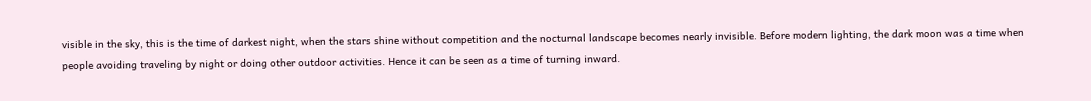visible in the sky, this is the time of darkest night, when the stars shine without competition and the nocturnal landscape becomes nearly invisible. Before modern lighting, the dark moon was a time when people avoiding traveling by night or doing other outdoor activities. Hence it can be seen as a time of turning inward.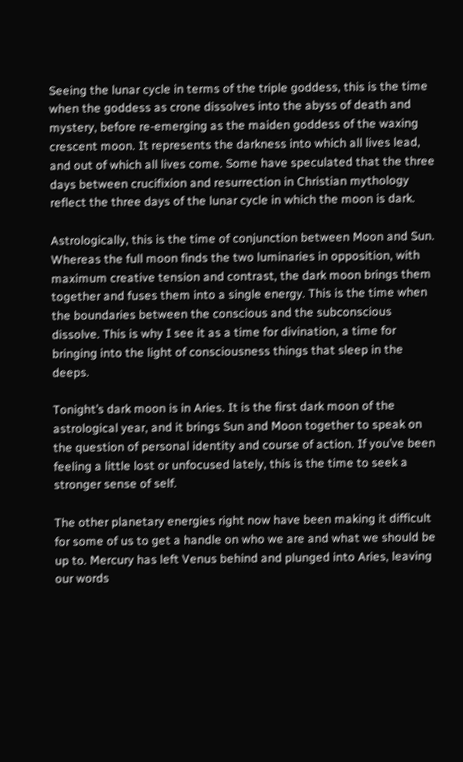Seeing the lunar cycle in terms of the triple goddess, this is the time when the goddess as crone dissolves into the abyss of death and mystery, before re-emerging as the maiden goddess of the waxing crescent moon. It represents the darkness into which all lives lead, and out of which all lives come. Some have speculated that the three days between crucifixion and resurrection in Christian mythology reflect the three days of the lunar cycle in which the moon is dark.

Astrologically, this is the time of conjunction between Moon and Sun. Whereas the full moon finds the two luminaries in opposition, with maximum creative tension and contrast, the dark moon brings them together and fuses them into a single energy. This is the time when the boundaries between the conscious and the subconscious dissolve. This is why I see it as a time for divination, a time for bringing into the light of consciousness things that sleep in the deeps.

Tonight’s dark moon is in Aries. It is the first dark moon of the astrological year, and it brings Sun and Moon together to speak on the question of personal identity and course of action. If you’ve been feeling a little lost or unfocused lately, this is the time to seek a stronger sense of self.

The other planetary energies right now have been making it difficult for some of us to get a handle on who we are and what we should be up to. Mercury has left Venus behind and plunged into Aries, leaving our words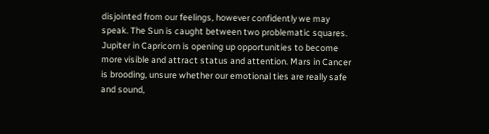disjointed from our feelings, however confidently we may speak. The Sun is caught between two problematic squares. Jupiter in Capricorn is opening up opportunities to become more visible and attract status and attention. Mars in Cancer is brooding, unsure whether our emotional ties are really safe and sound,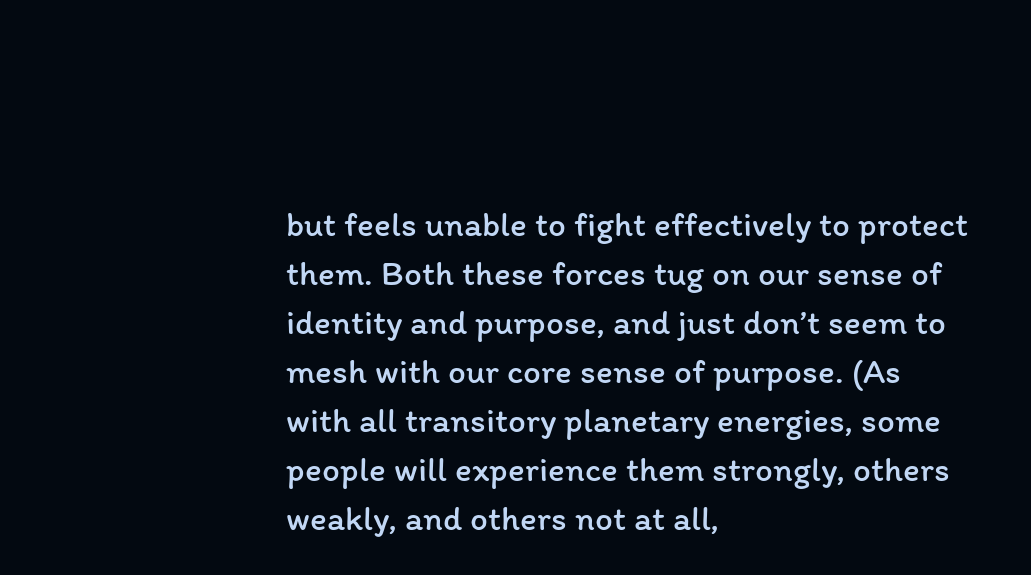but feels unable to fight effectively to protect them. Both these forces tug on our sense of identity and purpose, and just don’t seem to mesh with our core sense of purpose. (As with all transitory planetary energies, some people will experience them strongly, others weakly, and others not at all,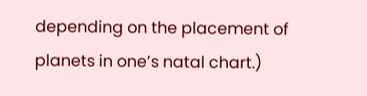depending on the placement of planets in one’s natal chart.)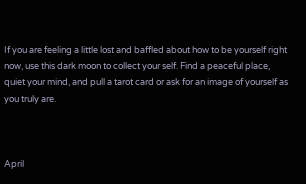If you are feeling a little lost and baffled about how to be yourself right now, use this dark moon to collect your self. Find a peaceful place, quiet your mind, and pull a tarot card or ask for an image of yourself as you truly are.



April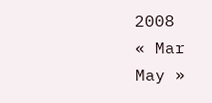2008
« Mar   May »